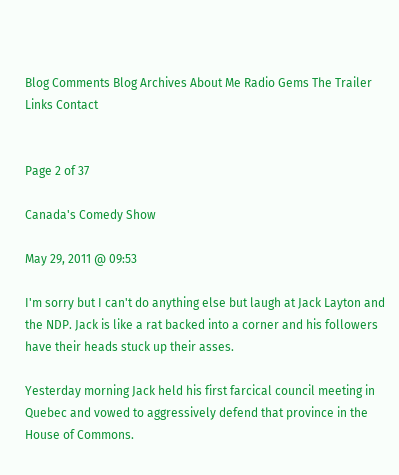Blog Comments Blog Archives About Me Radio Gems The Trailer Links Contact


Page 2 of 37

Canada's Comedy Show

May 29, 2011 @ 09:53

I'm sorry but I can't do anything else but laugh at Jack Layton and the NDP. Jack is like a rat backed into a corner and his followers have their heads stuck up their asses.

Yesterday morning Jack held his first farcical council meeting in Quebec and vowed to aggressively defend that province in the House of Commons.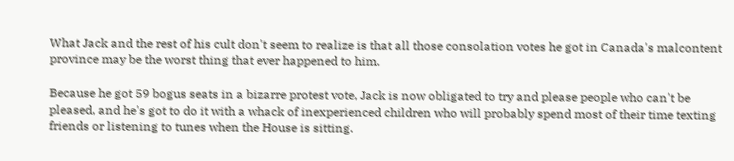What Jack and the rest of his cult don't seem to realize is that all those consolation votes he got in Canada's malcontent province may be the worst thing that ever happened to him.

Because he got 59 bogus seats in a bizarre protest vote, Jack is now obligated to try and please people who can't be pleased, and he's got to do it with a whack of inexperienced children who will probably spend most of their time texting friends or listening to tunes when the House is sitting.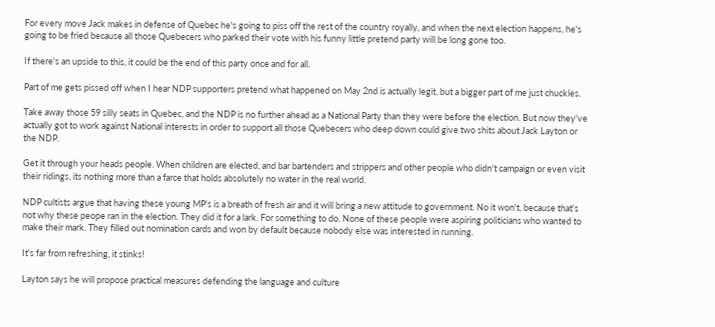For every move Jack makes in defense of Quebec he's going to piss off the rest of the country royally, and when the next election happens, he's going to be fried because all those Quebecers who parked their vote with his funny little pretend party will be long gone too.

If there's an upside to this, it could be the end of this party once and for all.

Part of me gets pissed off when I hear NDP supporters pretend what happened on May 2nd is actually legit, but a bigger part of me just chuckles.

Take away those 59 silly seats in Quebec, and the NDP is no further ahead as a National Party than they were before the election. But now they've actually got to work against National interests in order to support all those Quebecers who deep down could give two shits about Jack Layton or the NDP.

Get it through your heads people. When children are elected, and bar bartenders and strippers and other people who didn't campaign or even visit their ridings, its nothing more than a farce that holds absolutely no water in the real world.

NDP cultists argue that having these young MP's is a breath of fresh air and it will bring a new attitude to government. No it won't, because that's not why these peope ran in the election. They did it for a lark. For something to do. None of these people were aspiring politicians who wanted to make their mark. They filled out nomination cards and won by default because nobody else was interested in running.

It's far from refreshing, it stinks!

Layton says he will propose practical measures defending the language and culture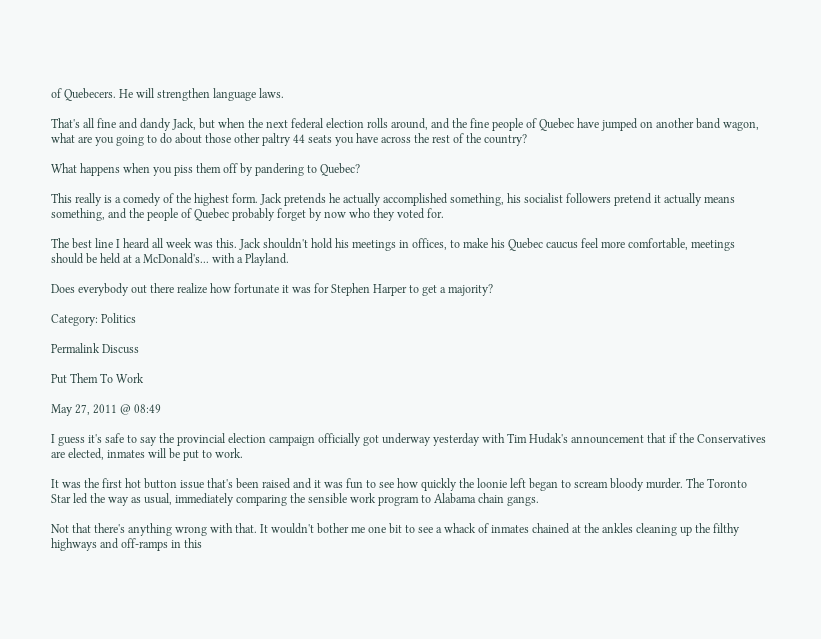of Quebecers. He will strengthen language laws.

That's all fine and dandy Jack, but when the next federal election rolls around, and the fine people of Quebec have jumped on another band wagon, what are you going to do about those other paltry 44 seats you have across the rest of the country?

What happens when you piss them off by pandering to Quebec?

This really is a comedy of the highest form. Jack pretends he actually accomplished something, his socialist followers pretend it actually means something, and the people of Quebec probably forget by now who they voted for.

The best line I heard all week was this. Jack shouldn't hold his meetings in offices, to make his Quebec caucus feel more comfortable, meetings should be held at a McDonald's... with a Playland.

Does everybody out there realize how fortunate it was for Stephen Harper to get a majority?

Category: Politics

Permalink Discuss

Put Them To Work

May 27, 2011 @ 08:49

I guess it's safe to say the provincial election campaign officially got underway yesterday with Tim Hudak's announcement that if the Conservatives are elected, inmates will be put to work.

It was the first hot button issue that's been raised and it was fun to see how quickly the loonie left began to scream bloody murder. The Toronto Star led the way as usual, immediately comparing the sensible work program to Alabama chain gangs.

Not that there's anything wrong with that. It wouldn't bother me one bit to see a whack of inmates chained at the ankles cleaning up the filthy highways and off-ramps in this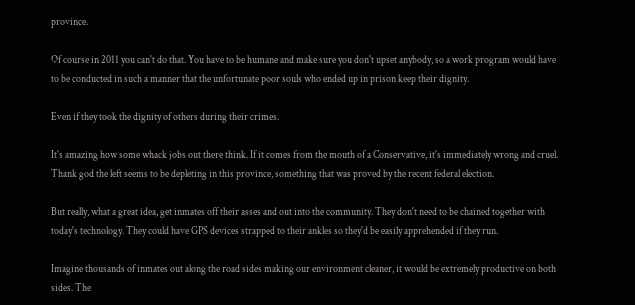province.

Of course in 2011 you can't do that. You have to be humane and make sure you don't upset anybody, so a work program would have to be conducted in such a manner that the unfortunate poor souls who ended up in prison keep their dignity.

Even if they took the dignity of others during their crimes.

It's amazing how some whack jobs out there think. If it comes from the mouth of a Conservative, it's immediately wrong and cruel. Thank god the left seems to be depleting in this province, something that was proved by the recent federal election.

But really, what a great idea, get inmates off their asses and out into the community. They don't need to be chained together with today's technology. They could have GPS devices strapped to their ankles so they'd be easily apprehended if they run.

Imagine thousands of inmates out along the road sides making our environment cleaner, it would be extremely productive on both sides. The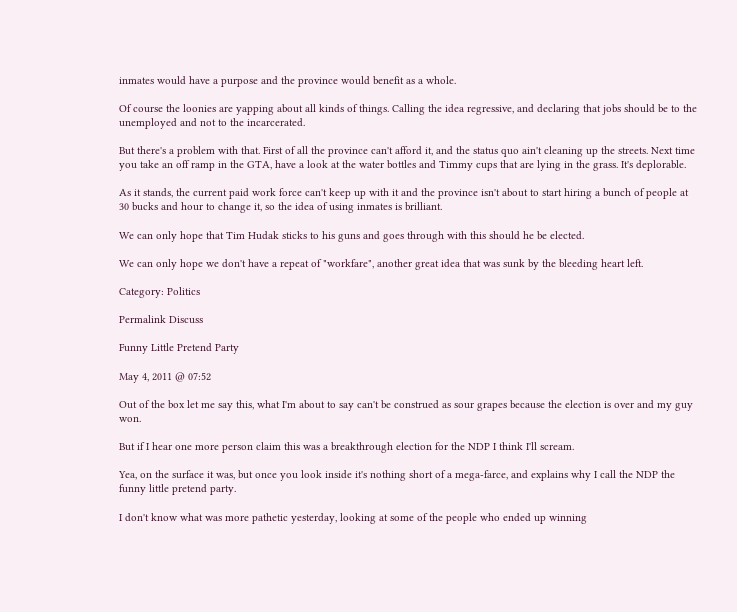inmates would have a purpose and the province would benefit as a whole.

Of course the loonies are yapping about all kinds of things. Calling the idea regressive, and declaring that jobs should be to the unemployed and not to the incarcerated.

But there's a problem with that. First of all the province can't afford it, and the status quo ain't cleaning up the streets. Next time you take an off ramp in the GTA, have a look at the water bottles and Timmy cups that are lying in the grass. It's deplorable.

As it stands, the current paid work force can't keep up with it and the province isn't about to start hiring a bunch of people at 30 bucks and hour to change it, so the idea of using inmates is brilliant.

We can only hope that Tim Hudak sticks to his guns and goes through with this should he be elected.

We can only hope we don't have a repeat of "workfare", another great idea that was sunk by the bleeding heart left.

Category: Politics

Permalink Discuss

Funny Little Pretend Party

May 4, 2011 @ 07:52

Out of the box let me say this, what I'm about to say can't be construed as sour grapes because the election is over and my guy won.

But if I hear one more person claim this was a breakthrough election for the NDP I think I'll scream.

Yea, on the surface it was, but once you look inside it's nothing short of a mega-farce, and explains why I call the NDP the funny little pretend party.

I don't know what was more pathetic yesterday, looking at some of the people who ended up winning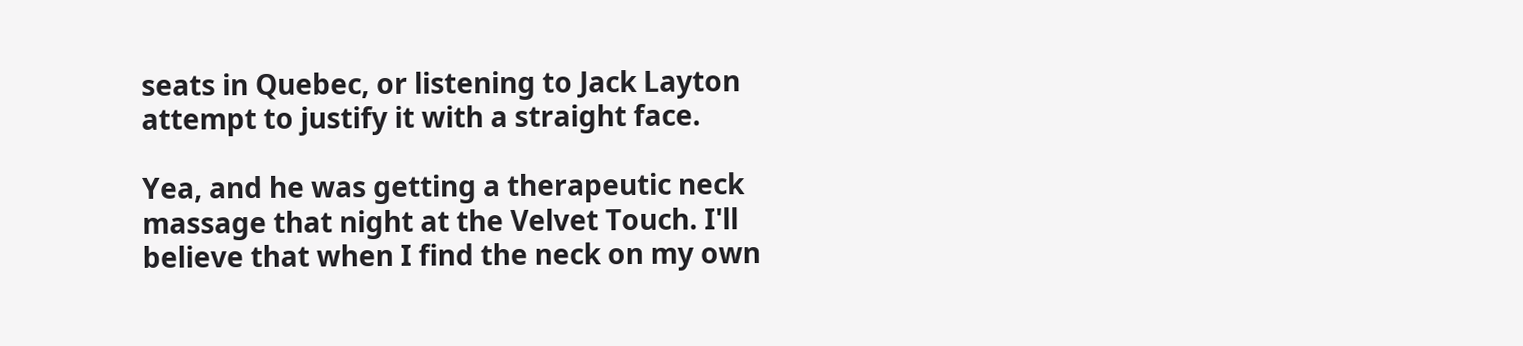seats in Quebec, or listening to Jack Layton attempt to justify it with a straight face.

Yea, and he was getting a therapeutic neck massage that night at the Velvet Touch. I'll believe that when I find the neck on my own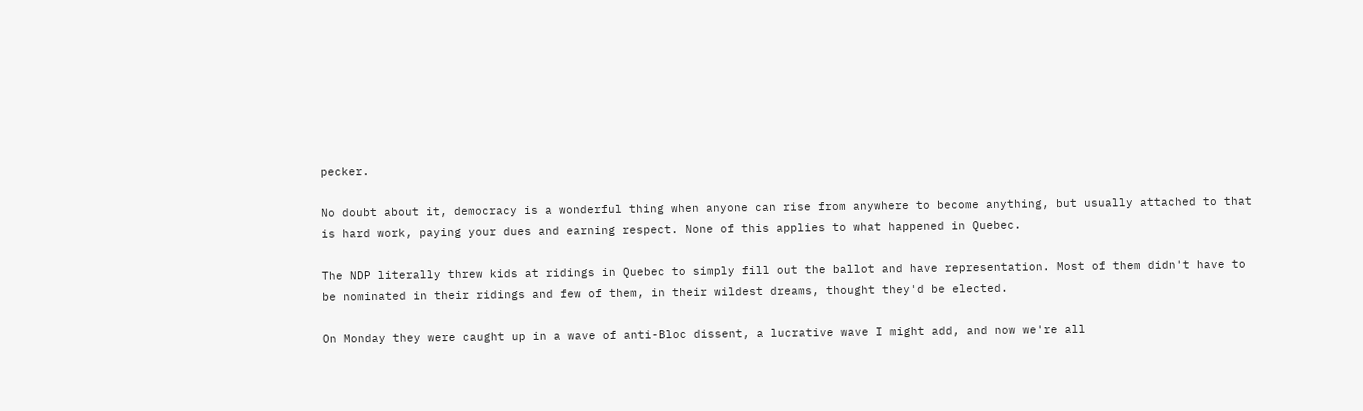pecker.

No doubt about it, democracy is a wonderful thing when anyone can rise from anywhere to become anything, but usually attached to that is hard work, paying your dues and earning respect. None of this applies to what happened in Quebec.

The NDP literally threw kids at ridings in Quebec to simply fill out the ballot and have representation. Most of them didn't have to be nominated in their ridings and few of them, in their wildest dreams, thought they'd be elected.

On Monday they were caught up in a wave of anti-Bloc dissent, a lucrative wave I might add, and now we're all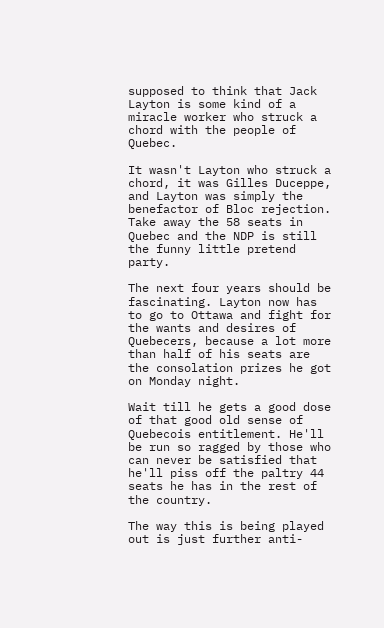supposed to think that Jack Layton is some kind of a miracle worker who struck a chord with the people of Quebec.

It wasn't Layton who struck a chord, it was Gilles Duceppe, and Layton was simply the benefactor of Bloc rejection. Take away the 58 seats in Quebec and the NDP is still the funny little pretend party.

The next four years should be fascinating. Layton now has to go to Ottawa and fight for the wants and desires of Quebecers, because a lot more than half of his seats are the consolation prizes he got on Monday night.

Wait till he gets a good dose of that good old sense of Quebecois entitlement. He'll be run so ragged by those who can never be satisfied that he'll piss off the paltry 44 seats he has in the rest of the country.

The way this is being played out is just further anti-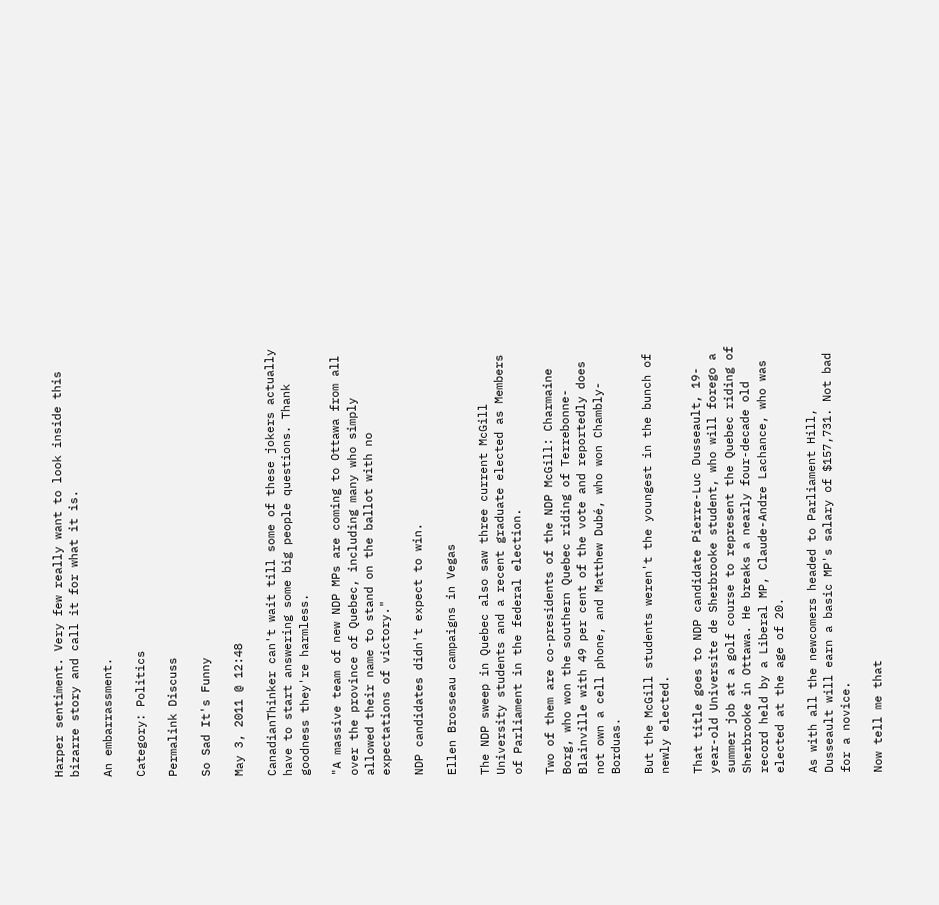Harper sentiment. Very few really want to look inside this bizarre story and call it for what it is.

An embarrassment.

Category: Politics

Permalink Discuss

So Sad It's Funny

May 3, 2011 @ 12:48

CanadianThinker can't wait till some of these jokers actually have to start answering some big people questions. Thank goodness they're harmless.

"A massive team of new NDP MPs are coming to Ottawa from all over the province of Quebec, including many who simply allowed their name to stand on the ballot with no expectations of victory."

NDP candidates didn't expect to win.

Ellen Brosseau campaigns in Vegas

The NDP sweep in Quebec also saw three current McGill University students and a recent graduate elected as Members of Parliament in the federal election.

Two of them are co-presidents of the NDP McGill: Charmaine Borg, who won the southern Quebec riding of Terrebonne-Blainville with 49 per cent of the vote and reportedly does not own a cell phone, and Matthew Dubé, who won Chambly-Borduas.

But the McGill students weren't the youngest in the bunch of newly elected.

That title goes to NDP candidate Pierre-Luc Dusseault, 19-year-old Universite de Sherbrooke student, who will forego a summer job at a golf course to represent the Quebec riding of Sherbrooke in Ottawa. He breaks a nearly four-decade old record held by a Liberal MP, Claude-Andre Lachance, who was elected at the age of 20.

As with all the newcomers headed to Parliament Hill, Dusseault will earn a basic MP's salary of $157,731. Not bad for a novice.

Now tell me that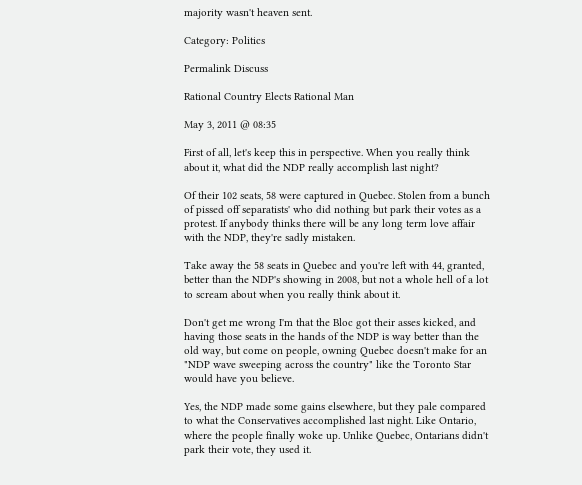majority wasn't heaven sent.

Category: Politics

Permalink Discuss

Rational Country Elects Rational Man

May 3, 2011 @ 08:35

First of all, let's keep this in perspective. When you really think about it, what did the NDP really accomplish last night?

Of their 102 seats, 58 were captured in Quebec. Stolen from a bunch of pissed off separatists' who did nothing but park their votes as a protest. If anybody thinks there will be any long term love affair with the NDP, they're sadly mistaken.

Take away the 58 seats in Quebec and you're left with 44, granted, better than the NDP's showing in 2008, but not a whole hell of a lot to scream about when you really think about it.

Don't get me wrong I'm that the Bloc got their asses kicked, and having those seats in the hands of the NDP is way better than the old way, but come on people, owning Quebec doesn't make for an "NDP wave sweeping across the country" like the Toronto Star would have you believe.

Yes, the NDP made some gains elsewhere, but they pale compared to what the Conservatives accomplished last night. Like Ontario, where the people finally woke up. Unlike Quebec, Ontarians didn't park their vote, they used it.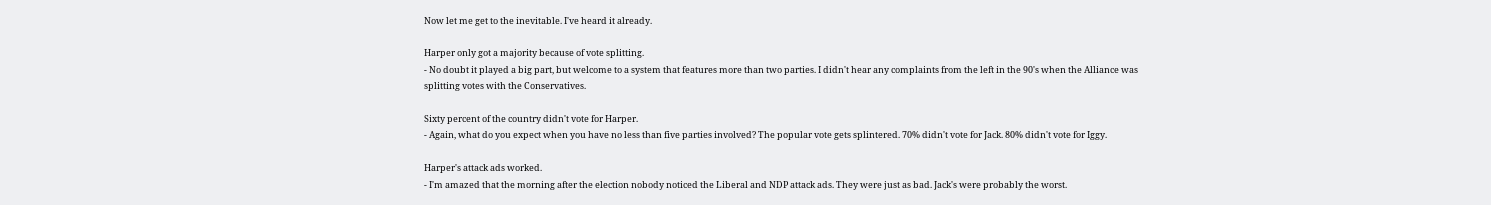Now let me get to the inevitable. I've heard it already.

Harper only got a majority because of vote splitting.
- No doubt it played a big part, but welcome to a system that features more than two parties. I didn't hear any complaints from the left in the 90's when the Alliance was splitting votes with the Conservatives.

Sixty percent of the country didn't vote for Harper.
- Again, what do you expect when you have no less than five parties involved? The popular vote gets splintered. 70% didn't vote for Jack. 80% didn't vote for Iggy.

Harper's attack ads worked.
- I'm amazed that the morning after the election nobody noticed the Liberal and NDP attack ads. They were just as bad. Jack's were probably the worst.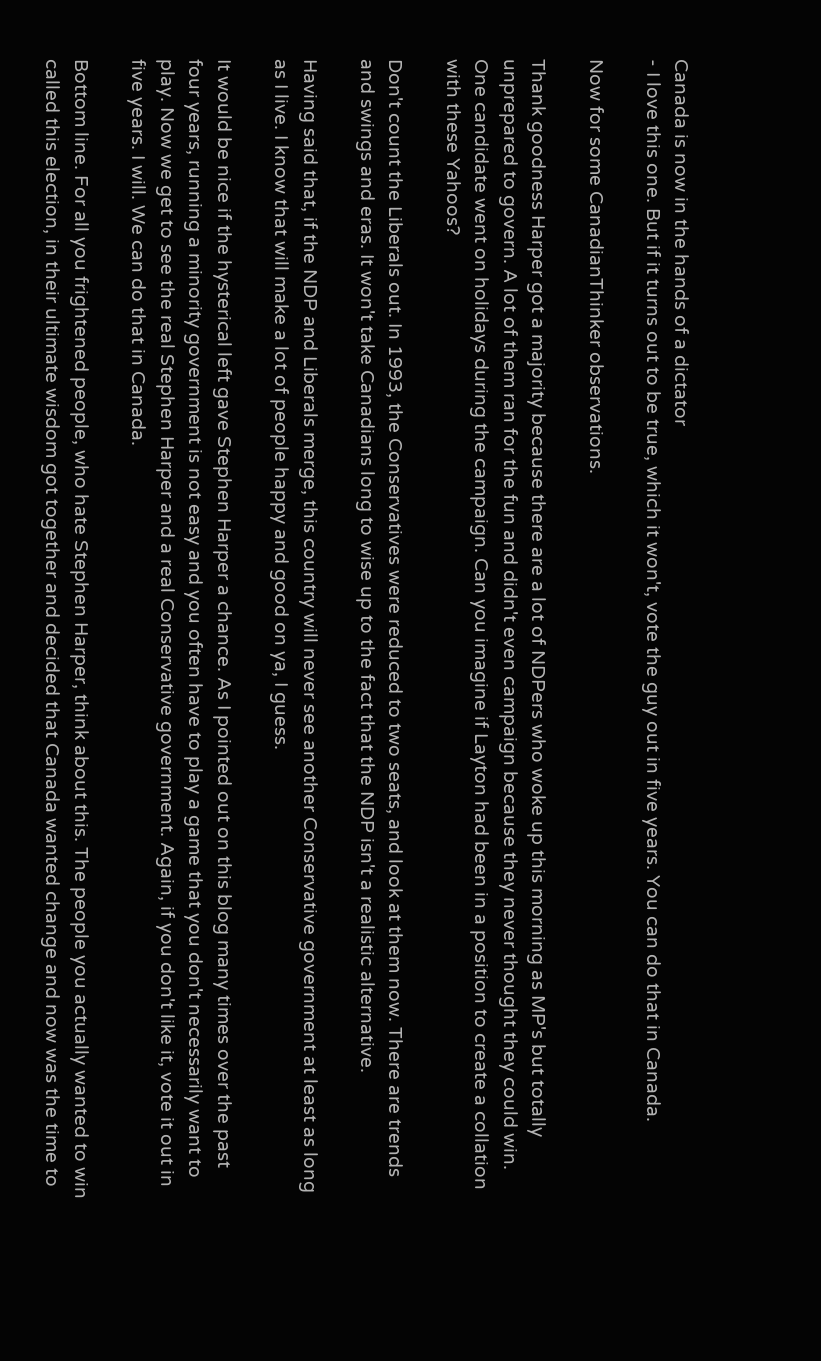Canada is now in the hands of a dictator
- I love this one. But if it turns out to be true, which it won't, vote the guy out in five years. You can do that in Canada.

Now for some CanadianThinker observations.

Thank goodness Harper got a majority because there are a lot of NDPers who woke up this morning as MP's but totally unprepared to govern. A lot of them ran for the fun and didn't even campaign because they never thought they could win. One candidate went on holidays during the campaign. Can you imagine if Layton had been in a position to create a collation with these Yahoos?

Don't count the Liberals out. In 1993, the Conservatives were reduced to two seats, and look at them now. There are trends and swings and eras. It won't take Canadians long to wise up to the fact that the NDP isn't a realistic alternative.

Having said that, if the NDP and Liberals merge, this country will never see another Conservative government at least as long as I live. I know that will make a lot of people happy and good on ya, I guess.

It would be nice if the hysterical left gave Stephen Harper a chance. As I pointed out on this blog many times over the past four years, running a minority government is not easy and you often have to play a game that you don't necessarily want to play. Now we get to see the real Stephen Harper and a real Conservative government. Again, if you don't like it, vote it out in five years. I will. We can do that in Canada.

Bottom line. For all you frightened people, who hate Stephen Harper, think about this. The people you actually wanted to win called this election, in their ultimate wisdom got together and decided that Canada wanted change and now was the time to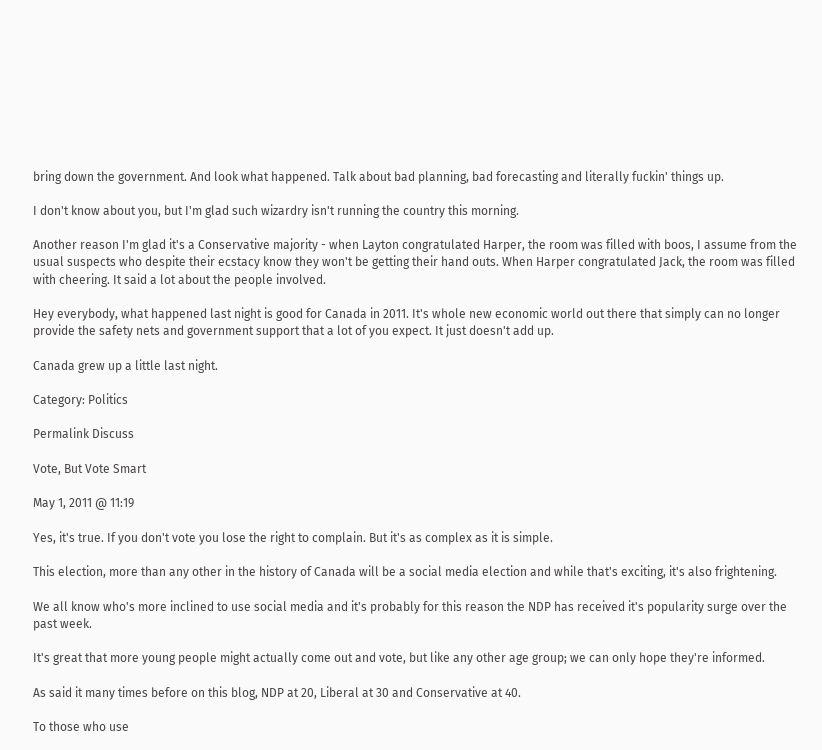bring down the government. And look what happened. Talk about bad planning, bad forecasting and literally fuckin' things up.

I don't know about you, but I'm glad such wizardry isn't running the country this morning.

Another reason I'm glad it's a Conservative majority - when Layton congratulated Harper, the room was filled with boos, I assume from the usual suspects who despite their ecstacy know they won't be getting their hand outs. When Harper congratulated Jack, the room was filled with cheering. It said a lot about the people involved.

Hey everybody, what happened last night is good for Canada in 2011. It's whole new economic world out there that simply can no longer provide the safety nets and government support that a lot of you expect. It just doesn't add up.

Canada grew up a little last night.

Category: Politics

Permalink Discuss

Vote, But Vote Smart

May 1, 2011 @ 11:19

Yes, it's true. If you don't vote you lose the right to complain. But it's as complex as it is simple.

This election, more than any other in the history of Canada will be a social media election and while that's exciting, it's also frightening.

We all know who's more inclined to use social media and it's probably for this reason the NDP has received it's popularity surge over the past week.

It's great that more young people might actually come out and vote, but like any other age group; we can only hope they're informed.

As said it many times before on this blog, NDP at 20, Liberal at 30 and Conservative at 40.

To those who use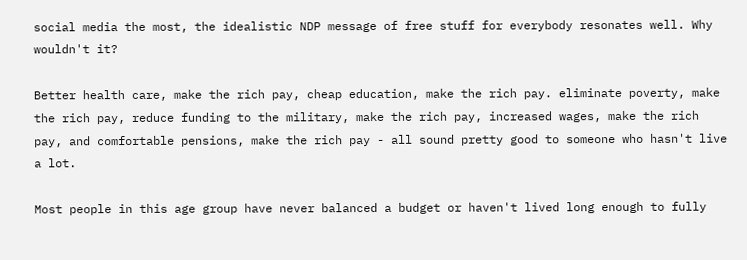social media the most, the idealistic NDP message of free stuff for everybody resonates well. Why wouldn't it?

Better health care, make the rich pay, cheap education, make the rich pay. eliminate poverty, make the rich pay, reduce funding to the military, make the rich pay, increased wages, make the rich pay, and comfortable pensions, make the rich pay - all sound pretty good to someone who hasn't live a lot.

Most people in this age group have never balanced a budget or haven't lived long enough to fully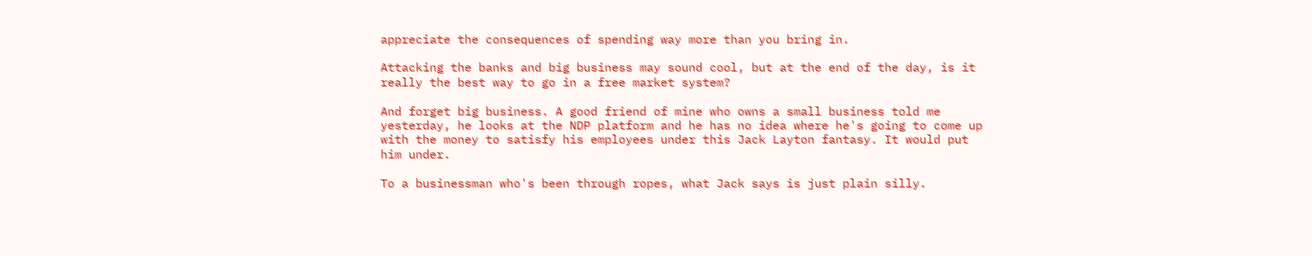appreciate the consequences of spending way more than you bring in.

Attacking the banks and big business may sound cool, but at the end of the day, is it really the best way to go in a free market system?

And forget big business. A good friend of mine who owns a small business told me yesterday, he looks at the NDP platform and he has no idea where he's going to come up with the money to satisfy his employees under this Jack Layton fantasy. It would put him under.

To a businessman who's been through ropes, what Jack says is just plain silly.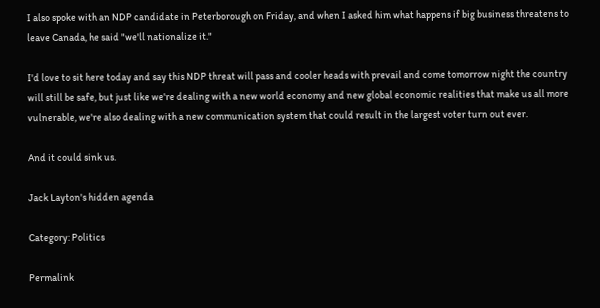I also spoke with an NDP candidate in Peterborough on Friday, and when I asked him what happens if big business threatens to leave Canada, he said "we'll nationalize it."

I'd love to sit here today and say this NDP threat will pass and cooler heads with prevail and come tomorrow night the country will still be safe, but just like we're dealing with a new world economy and new global economic realities that make us all more vulnerable, we're also dealing with a new communication system that could result in the largest voter turn out ever.

And it could sink us.

Jack Layton's hidden agenda

Category: Politics

Permalink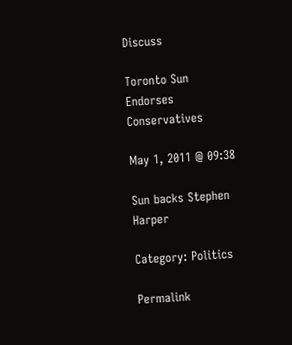Discuss

Toronto Sun Endorses Conservatives

May 1, 2011 @ 09:38

Sun backs Stephen Harper

Category: Politics

Permalink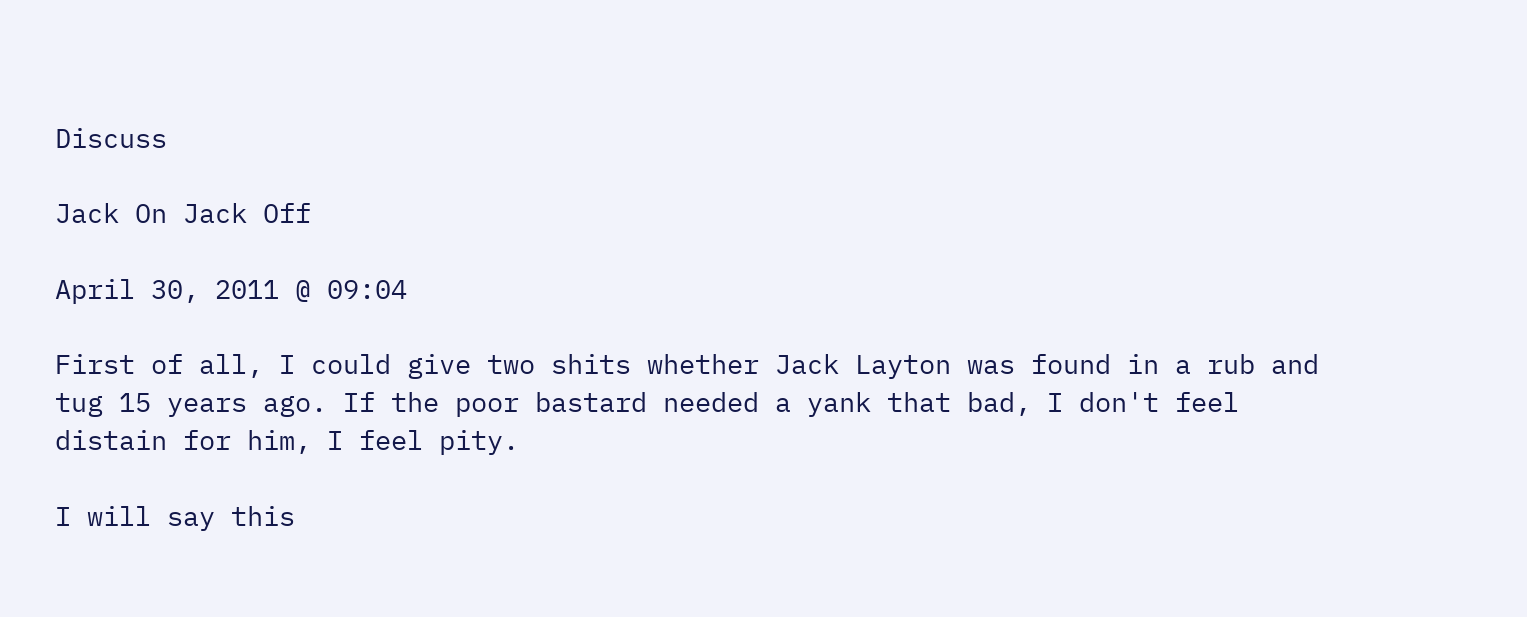Discuss

Jack On Jack Off

April 30, 2011 @ 09:04

First of all, I could give two shits whether Jack Layton was found in a rub and tug 15 years ago. If the poor bastard needed a yank that bad, I don't feel distain for him, I feel pity.

I will say this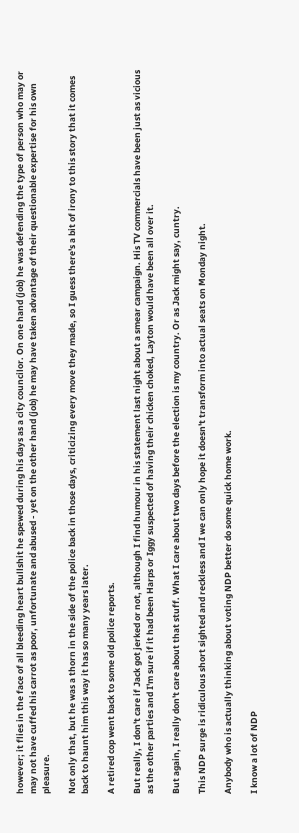however; it flies in the face of all bleeding heart bullshit he spewed during his days as a city councilor. On one hand (job) he was defending the type of person who may or may not have cuffed his carrot as poor, unfortunate and abused - yet on the other hand (job) he may have taken advantage of their questionable expertise for his own pleasure.

Not only that, but he was a thorn in the side of the police back in those days, criticizing every move they made, so I guess there's a bit of irony to this story that it comes back to haunt him this way it has so many years later.

A retired cop went back to some old police reports.

But really, I don't care if Jack got jerked or not, although I find humour in his statement last night about a smear campaign. His TV commercials have been just as vicious as the other parties and I'm sure if it had been Harps or Iggy suspected of having their chicken choked, Layton would have been all over it.

But again, I really don't care about that stuff. What I care about two days before the election is my country. Or as Jack might say, cuntry.

This NDP surge is ridiculous short sighted and reckless and I we can only hope it doesn't transform into actual seats on Monday night.

Anybody who is actually thinking about voting NDP better do some quick home work.

I know a lot of NDP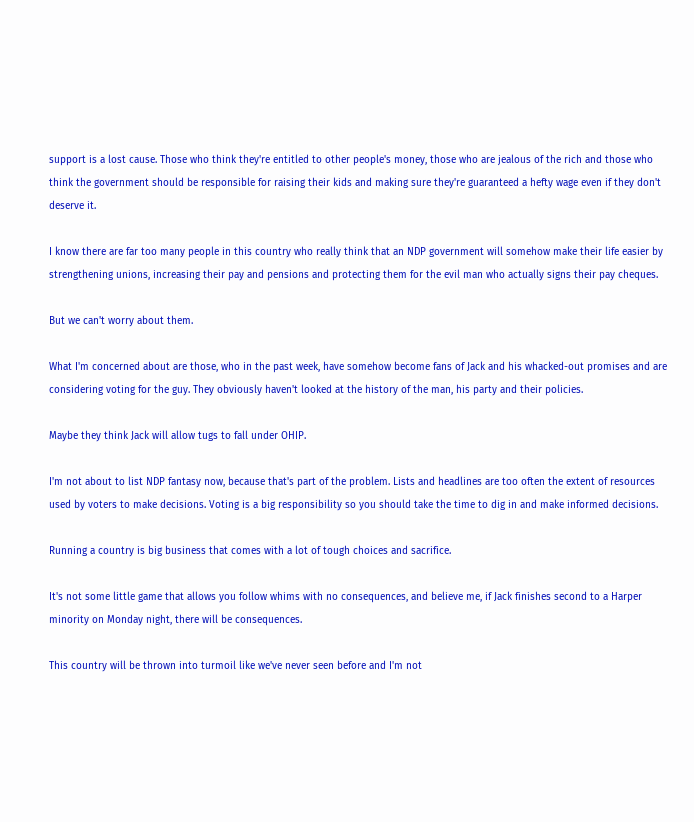support is a lost cause. Those who think they're entitled to other people's money, those who are jealous of the rich and those who think the government should be responsible for raising their kids and making sure they're guaranteed a hefty wage even if they don't deserve it.

I know there are far too many people in this country who really think that an NDP government will somehow make their life easier by strengthening unions, increasing their pay and pensions and protecting them for the evil man who actually signs their pay cheques.

But we can't worry about them.

What I'm concerned about are those, who in the past week, have somehow become fans of Jack and his whacked-out promises and are considering voting for the guy. They obviously haven't looked at the history of the man, his party and their policies.

Maybe they think Jack will allow tugs to fall under OHIP.

I'm not about to list NDP fantasy now, because that's part of the problem. Lists and headlines are too often the extent of resources used by voters to make decisions. Voting is a big responsibility so you should take the time to dig in and make informed decisions.

Running a country is big business that comes with a lot of tough choices and sacrifice.

It's not some little game that allows you follow whims with no consequences, and believe me, if Jack finishes second to a Harper minority on Monday night, there will be consequences.

This country will be thrown into turmoil like we've never seen before and I'm not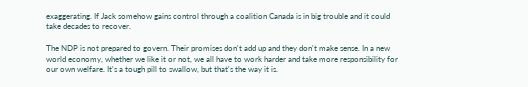exaggerating. If Jack somehow gains control through a coalition Canada is in big trouble and it could take decades to recover.

The NDP is not prepared to govern. Their promises don't add up and they don't make sense. In a new world economy, whether we like it or not, we all have to work harder and take more responsibility for our own welfare. It's a tough pill to swallow, but that's the way it is.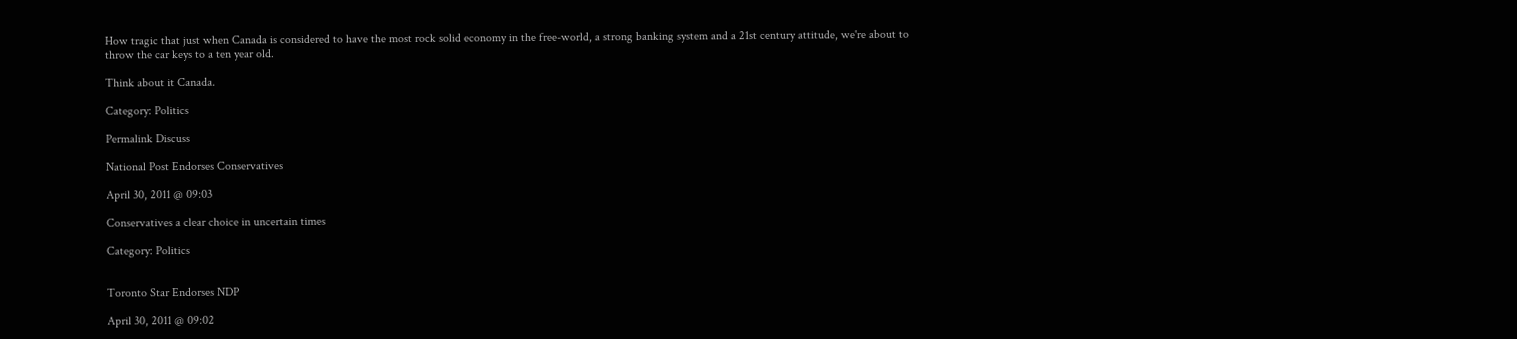How tragic that just when Canada is considered to have the most rock solid economy in the free-world, a strong banking system and a 21st century attitude, we're about to throw the car keys to a ten year old.

Think about it Canada.

Category: Politics

Permalink Discuss

National Post Endorses Conservatives

April 30, 2011 @ 09:03

Conservatives a clear choice in uncertain times

Category: Politics


Toronto Star Endorses NDP

April 30, 2011 @ 09:02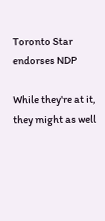Toronto Star endorses NDP

While they're at it, they might as well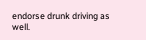endorse drunk driving as well.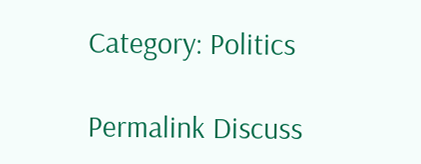Category: Politics

Permalink Discuss